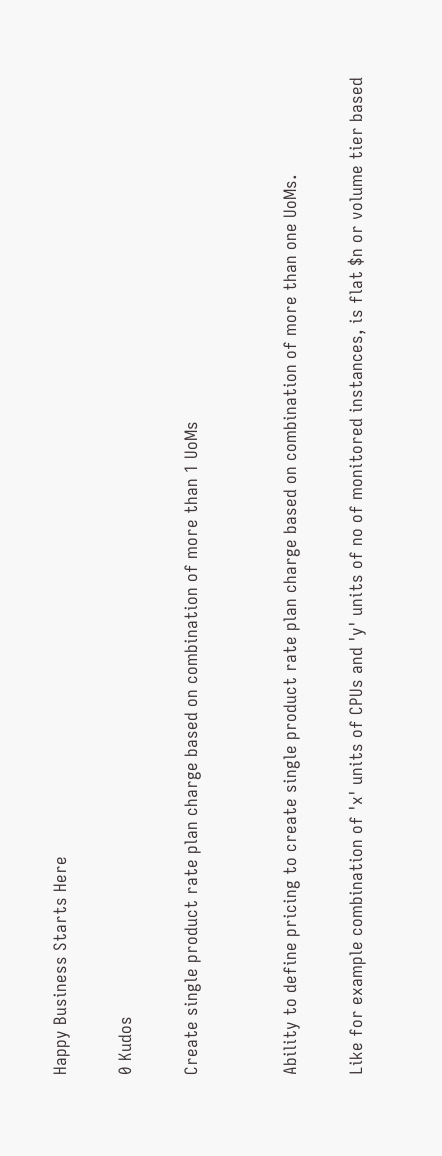Happy Business Starts Here

0 Kudos

Create single product rate plan charge based on combination of more than 1 UoMs


Ability to define pricing to create single product rate plan charge based on combination of more than one UoMs.

Like for example combination of 'x' units of CPUs and 'y' units of no of monitored instances, is flat $n or volume tier based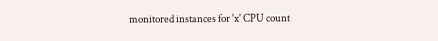monitored instances for 'x' CPU count